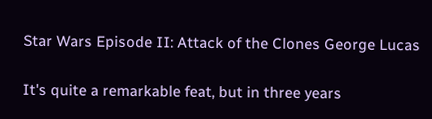Star Wars Episode II: Attack of the Clones George Lucas

It's quite a remarkable feat, but in three years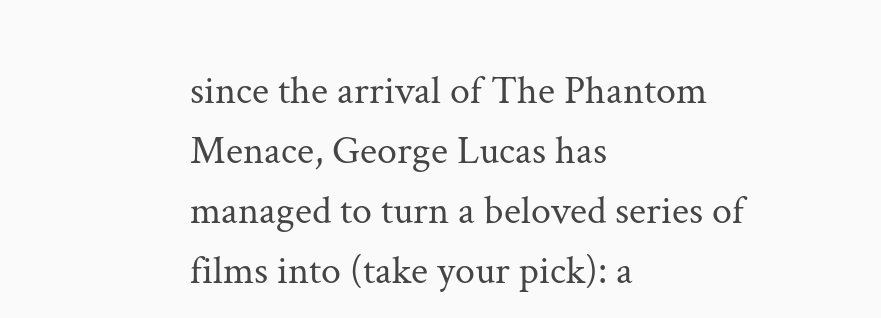since the arrival of The Phantom Menace, George Lucas has managed to turn a beloved series of films into (take your pick): a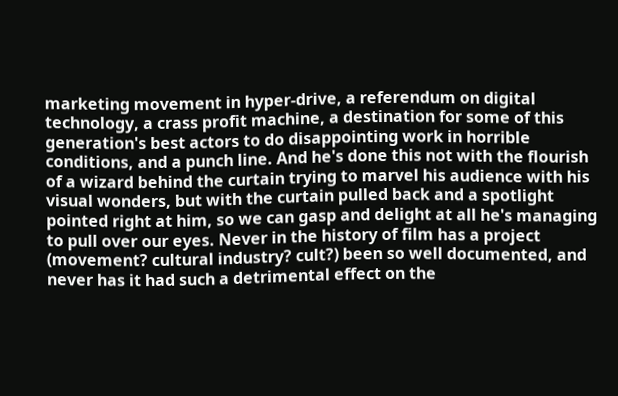marketing movement in hyper-drive, a referendum on digital technology, a crass profit machine, a destination for some of this generation's best actors to do disappointing work in horrible conditions, and a punch line. And he's done this not with the flourish of a wizard behind the curtain trying to marvel his audience with his visual wonders, but with the curtain pulled back and a spotlight pointed right at him, so we can gasp and delight at all he's managing to pull over our eyes. Never in the history of film has a project (movement? cultural industry? cult?) been so well documented, and never has it had such a detrimental effect on the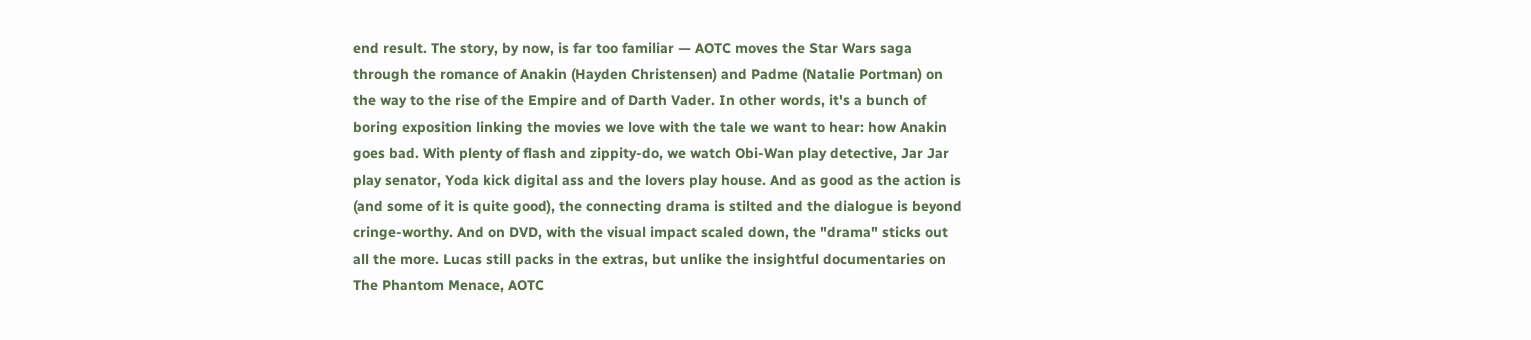end result. The story, by now, is far too familiar — AOTC moves the Star Wars saga through the romance of Anakin (Hayden Christensen) and Padme (Natalie Portman) on the way to the rise of the Empire and of Darth Vader. In other words, it's a bunch of boring exposition linking the movies we love with the tale we want to hear: how Anakin goes bad. With plenty of flash and zippity-do, we watch Obi-Wan play detective, Jar Jar play senator, Yoda kick digital ass and the lovers play house. And as good as the action is (and some of it is quite good), the connecting drama is stilted and the dialogue is beyond cringe-worthy. And on DVD, with the visual impact scaled down, the "drama" sticks out all the more. Lucas still packs in the extras, but unlike the insightful documentaries on The Phantom Menace, AOTC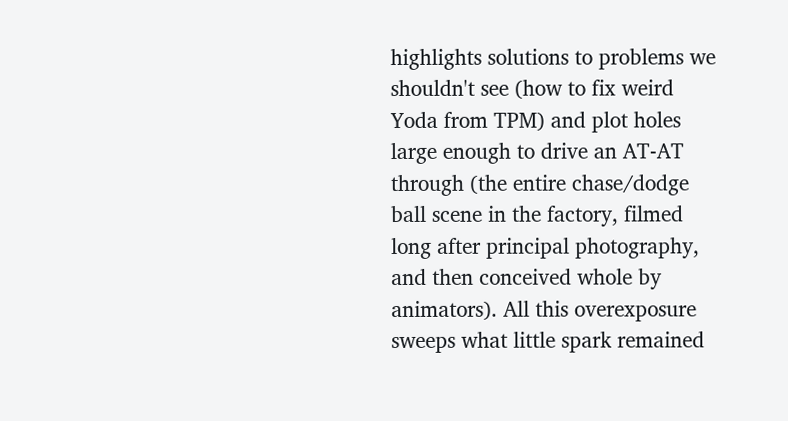highlights solutions to problems we shouldn't see (how to fix weird Yoda from TPM) and plot holes large enough to drive an AT-AT through (the entire chase/dodge ball scene in the factory, filmed long after principal photography, and then conceived whole by animators). All this overexposure sweeps what little spark remained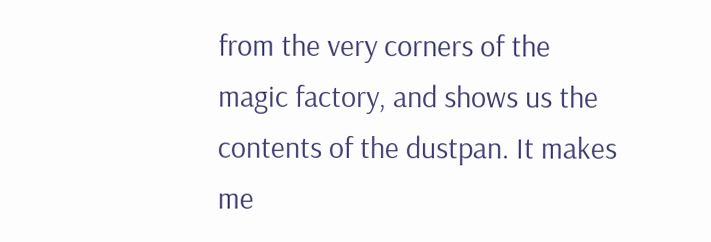from the very corners of the magic factory, and shows us the contents of the dustpan. It makes me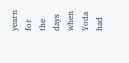yearn for the days when Yoda had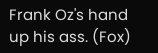Frank Oz's hand up his ass. (Fox)